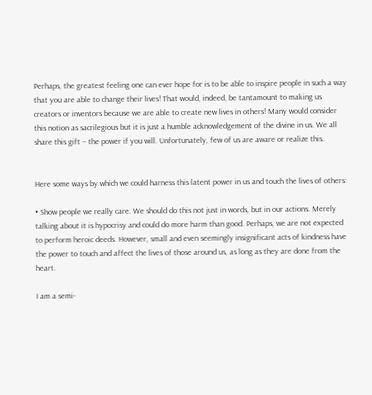Perhaps, the greatest feeling one can ever hope for is to be able to inspire people in such a way that you are able to change their lives! That would, indeed, be tantamount to making us creators or inventors because we are able to create new lives in others! Many would consider this notion as sacrilegious but it is just a humble acknowledgement of the divine in us. We all share this gift – the power if you will. Unfortunately, few of us are aware or realize this.


Here some ways by which we could harness this latent power in us and touch the lives of others:

• Show people we really care. We should do this not just in words, but in our actions. Merely talking about it is hypocrisy and could do more harm than good. Perhaps, we are not expected to perform heroic deeds. However, small and even seemingly insignificant acts of kindness have the power to touch and affect the lives of those around us, as long as they are done from the heart.

I am a semi-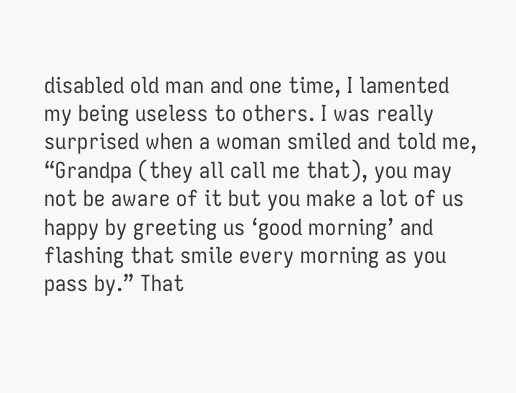disabled old man and one time, I lamented my being useless to others. I was really surprised when a woman smiled and told me, “Grandpa (they all call me that), you may not be aware of it but you make a lot of us happy by greeting us ‘good morning’ and flashing that smile every morning as you pass by.” That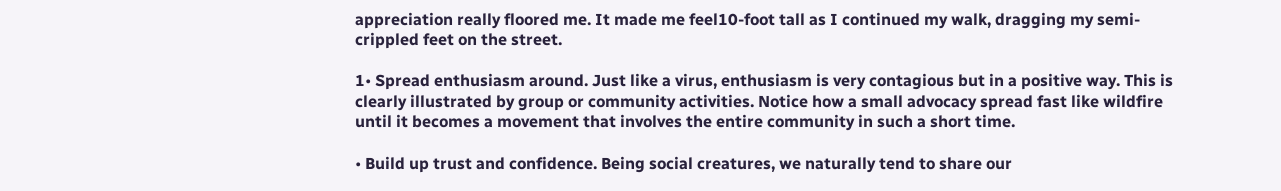appreciation really floored me. It made me feel10-foot tall as I continued my walk, dragging my semi-crippled feet on the street.

1• Spread enthusiasm around. Just like a virus, enthusiasm is very contagious but in a positive way. This is clearly illustrated by group or community activities. Notice how a small advocacy spread fast like wildfire until it becomes a movement that involves the entire community in such a short time.

• Build up trust and confidence. Being social creatures, we naturally tend to share our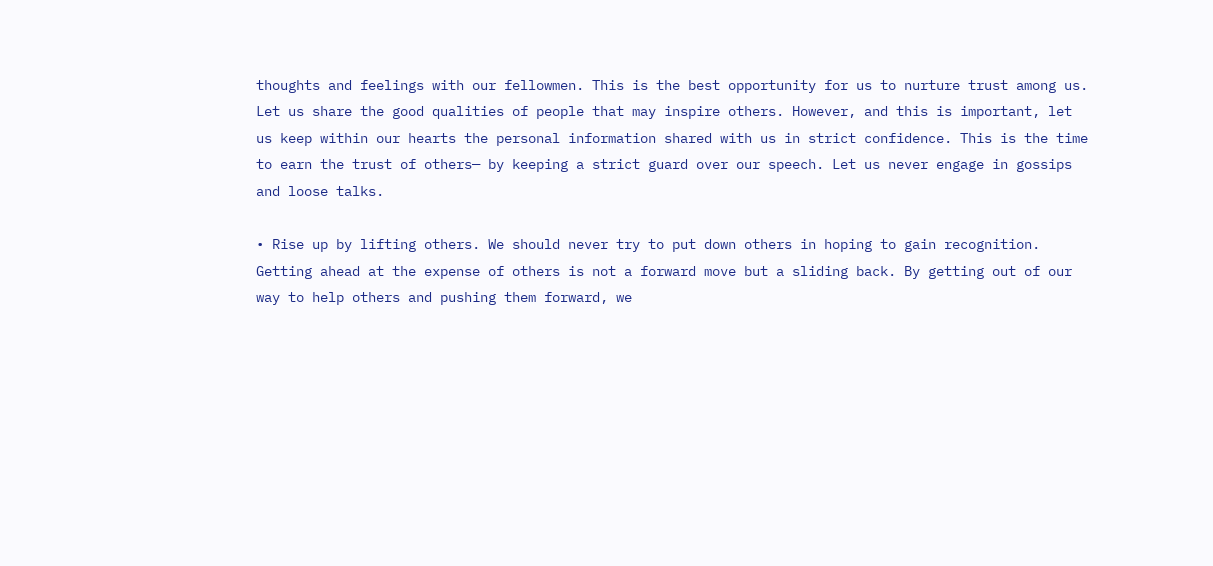thoughts and feelings with our fellowmen. This is the best opportunity for us to nurture trust among us. Let us share the good qualities of people that may inspire others. However, and this is important, let us keep within our hearts the personal information shared with us in strict confidence. This is the time to earn the trust of others— by keeping a strict guard over our speech. Let us never engage in gossips and loose talks.

• Rise up by lifting others. We should never try to put down others in hoping to gain recognition. Getting ahead at the expense of others is not a forward move but a sliding back. By getting out of our way to help others and pushing them forward, we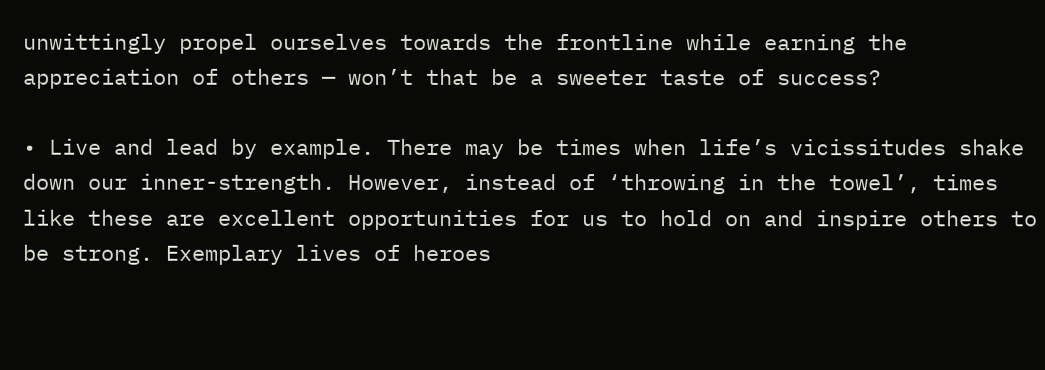unwittingly propel ourselves towards the frontline while earning the appreciation of others — won’t that be a sweeter taste of success?

• Live and lead by example. There may be times when life’s vicissitudes shake down our inner-strength. However, instead of ‘throwing in the towel’, times like these are excellent opportunities for us to hold on and inspire others to be strong. Exemplary lives of heroes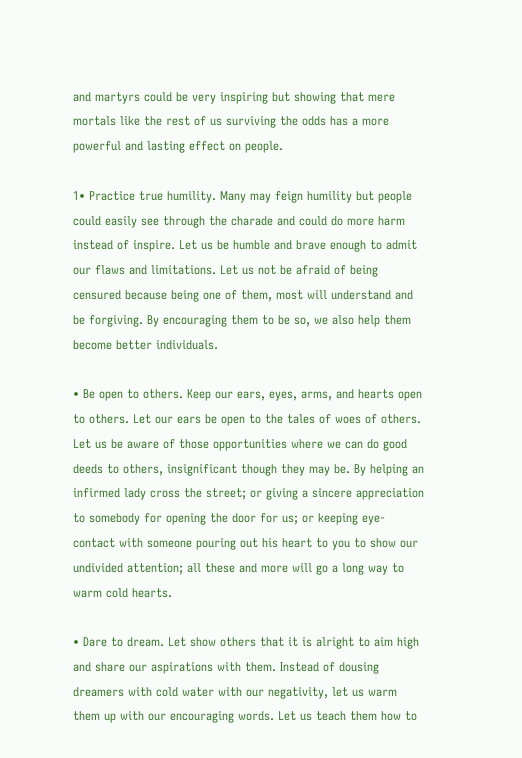and martyrs could be very inspiring but showing that mere mortals like the rest of us surviving the odds has a more powerful and lasting effect on people.

1• Practice true humility. Many may feign humility but people could easily see through the charade and could do more harm instead of inspire. Let us be humble and brave enough to admit our flaws and limitations. Let us not be afraid of being censured because being one of them, most will understand and be forgiving. By encouraging them to be so, we also help them become better individuals.

• Be open to others. Keep our ears, eyes, arms, and hearts open to others. Let our ears be open to the tales of woes of others. Let us be aware of those opportunities where we can do good deeds to others, insignificant though they may be. By helping an infirmed lady cross the street; or giving a sincere appreciation to somebody for opening the door for us; or keeping eye-contact with someone pouring out his heart to you to show our undivided attention; all these and more will go a long way to warm cold hearts.

• Dare to dream. Let show others that it is alright to aim high and share our aspirations with them. Instead of dousing dreamers with cold water with our negativity, let us warm them up with our encouraging words. Let us teach them how to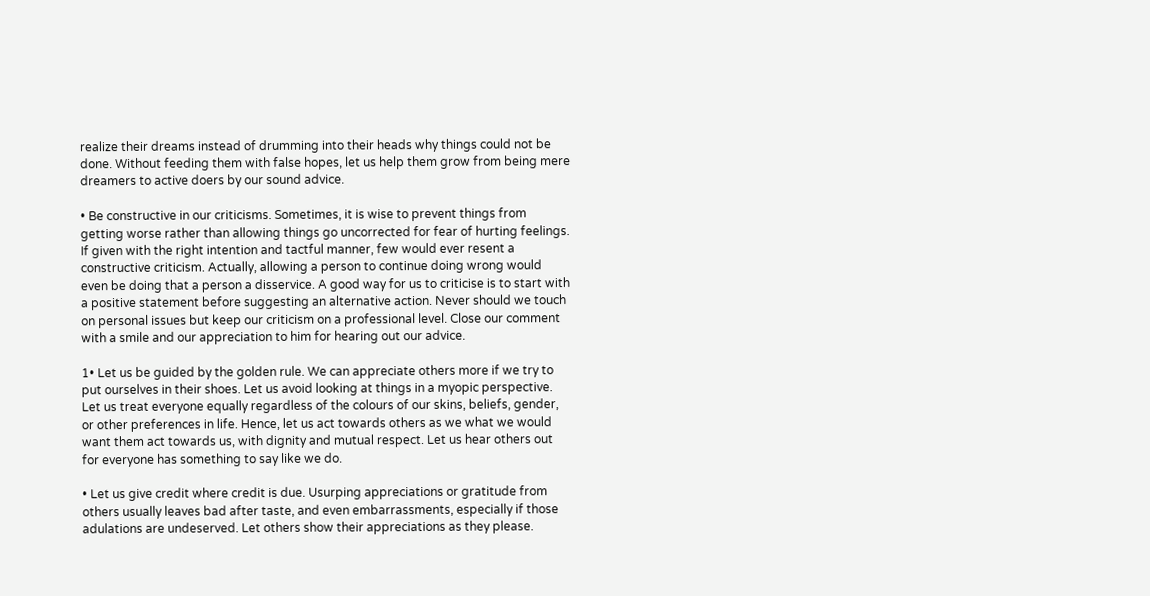realize their dreams instead of drumming into their heads why things could not be done. Without feeding them with false hopes, let us help them grow from being mere dreamers to active doers by our sound advice.

• Be constructive in our criticisms. Sometimes, it is wise to prevent things from getting worse rather than allowing things go uncorrected for fear of hurting feelings. If given with the right intention and tactful manner, few would ever resent a constructive criticism. Actually, allowing a person to continue doing wrong would even be doing that a person a disservice. A good way for us to criticise is to start with a positive statement before suggesting an alternative action. Never should we touch on personal issues but keep our criticism on a professional level. Close our comment with a smile and our appreciation to him for hearing out our advice.

1• Let us be guided by the golden rule. We can appreciate others more if we try to put ourselves in their shoes. Let us avoid looking at things in a myopic perspective. Let us treat everyone equally regardless of the colours of our skins, beliefs, gender, or other preferences in life. Hence, let us act towards others as we what we would want them act towards us, with dignity and mutual respect. Let us hear others out for everyone has something to say like we do.

• Let us give credit where credit is due. Usurping appreciations or gratitude from others usually leaves bad after taste, and even embarrassments, especially if those adulations are undeserved. Let others show their appreciations as they please.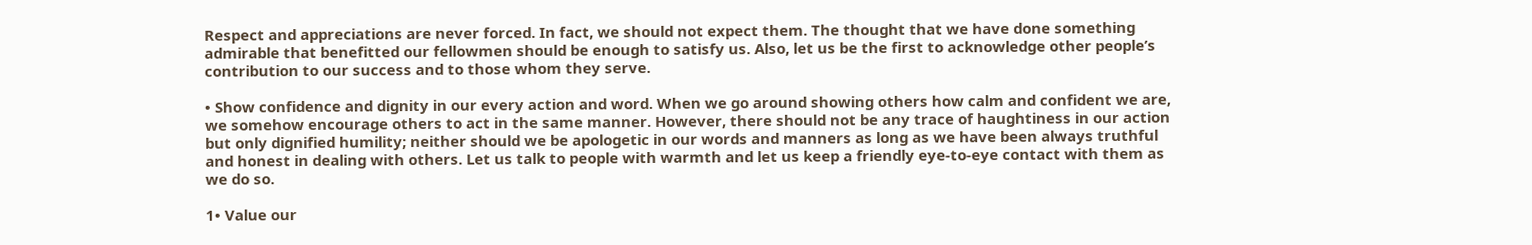Respect and appreciations are never forced. In fact, we should not expect them. The thought that we have done something admirable that benefitted our fellowmen should be enough to satisfy us. Also, let us be the first to acknowledge other people’s contribution to our success and to those whom they serve.

• Show confidence and dignity in our every action and word. When we go around showing others how calm and confident we are, we somehow encourage others to act in the same manner. However, there should not be any trace of haughtiness in our action but only dignified humility; neither should we be apologetic in our words and manners as long as we have been always truthful and honest in dealing with others. Let us talk to people with warmth and let us keep a friendly eye-to-eye contact with them as we do so.

1• Value our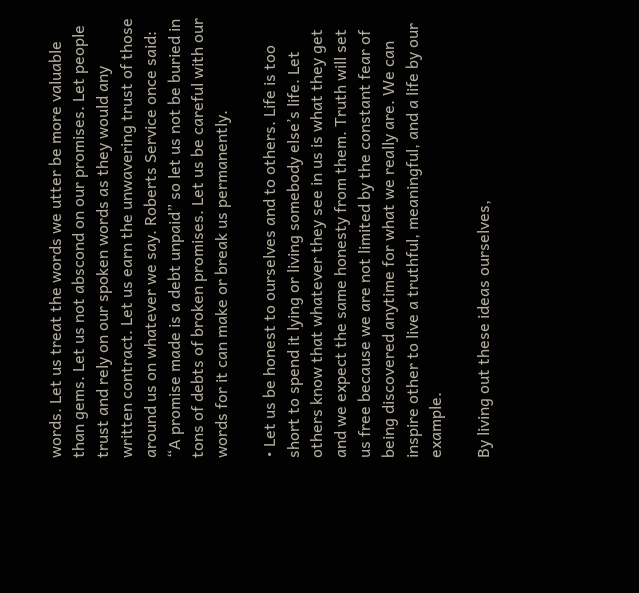words. Let us treat the words we utter be more valuable than gems. Let us not abscond on our promises. Let people trust and rely on our spoken words as they would any written contract. Let us earn the unwavering trust of those around us on whatever we say. Roberts Service once said: “A promise made is a debt unpaid” so let us not be buried in tons of debts of broken promises. Let us be careful with our words for it can make or break us permanently.

• Let us be honest to ourselves and to others. Life is too short to spend it lying or living somebody else’s life. Let others know that whatever they see in us is what they get and we expect the same honesty from them. Truth will set us free because we are not limited by the constant fear of being discovered anytime for what we really are. We can inspire other to live a truthful, meaningful, and a life by our example.

By living out these ideas ourselves,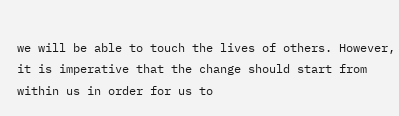we will be able to touch the lives of others. However, it is imperative that the change should start from within us in order for us to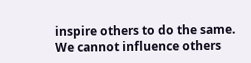inspire others to do the same. We cannot influence others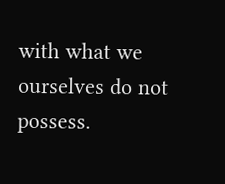with what we ourselves do not possess.